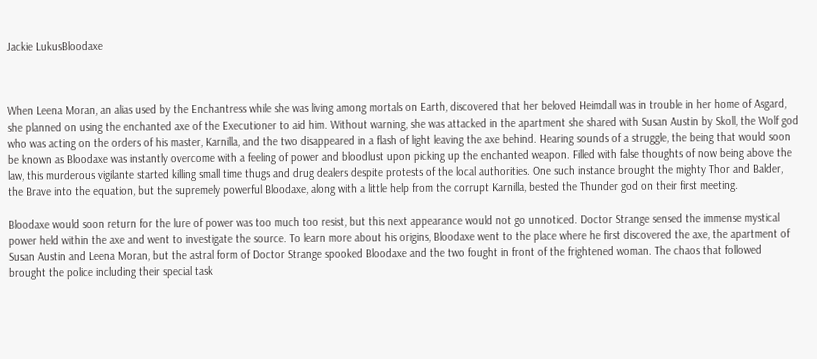Jackie LukusBloodaxe



When Leena Moran, an alias used by the Enchantress while she was living among mortals on Earth, discovered that her beloved Heimdall was in trouble in her home of Asgard, she planned on using the enchanted axe of the Executioner to aid him. Without warning, she was attacked in the apartment she shared with Susan Austin by Skoll, the Wolf god who was acting on the orders of his master, Karnilla, and the two disappeared in a flash of light leaving the axe behind. Hearing sounds of a struggle, the being that would soon be known as Bloodaxe was instantly overcome with a feeling of power and bloodlust upon picking up the enchanted weapon. Filled with false thoughts of now being above the law, this murderous vigilante started killing small time thugs and drug dealers despite protests of the local authorities. One such instance brought the mighty Thor and Balder, the Brave into the equation, but the supremely powerful Bloodaxe, along with a little help from the corrupt Karnilla, bested the Thunder god on their first meeting.

Bloodaxe would soon return for the lure of power was too much too resist, but this next appearance would not go unnoticed. Doctor Strange sensed the immense mystical power held within the axe and went to investigate the source. To learn more about his origins, Bloodaxe went to the place where he first discovered the axe, the apartment of Susan Austin and Leena Moran, but the astral form of Doctor Strange spooked Bloodaxe and the two fought in front of the frightened woman. The chaos that followed brought the police including their special task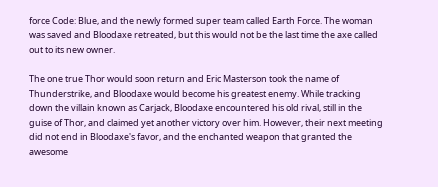force Code: Blue, and the newly formed super team called Earth Force. The woman was saved and Bloodaxe retreated, but this would not be the last time the axe called out to its new owner.

The one true Thor would soon return and Eric Masterson took the name of Thunderstrike, and Bloodaxe would become his greatest enemy. While tracking down the villain known as Carjack, Bloodaxe encountered his old rival, still in the guise of Thor, and claimed yet another victory over him. However, their next meeting did not end in Bloodaxe's favor, and the enchanted weapon that granted the awesome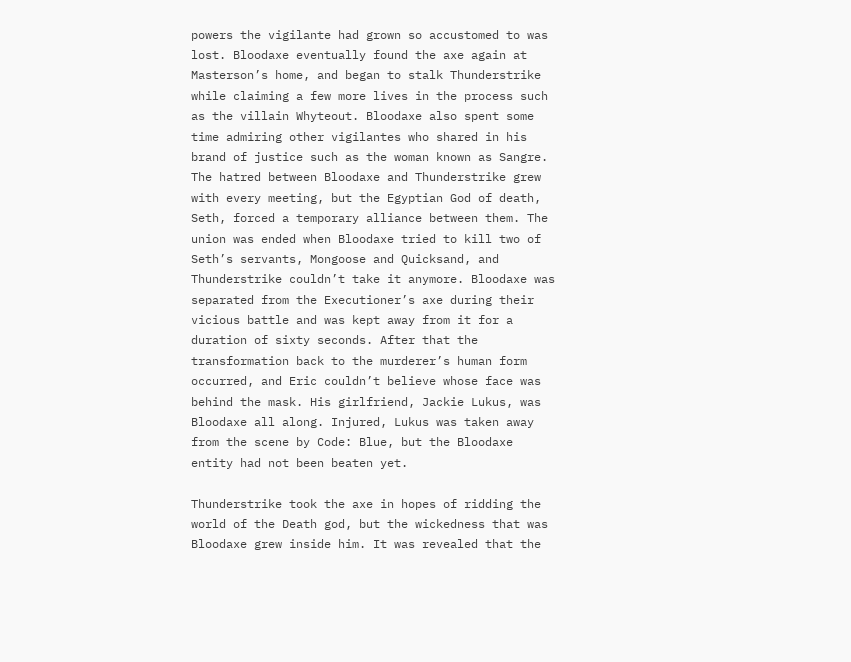powers the vigilante had grown so accustomed to was lost. Bloodaxe eventually found the axe again at Masterson’s home, and began to stalk Thunderstrike while claiming a few more lives in the process such as the villain Whyteout. Bloodaxe also spent some time admiring other vigilantes who shared in his brand of justice such as the woman known as Sangre. The hatred between Bloodaxe and Thunderstrike grew with every meeting, but the Egyptian God of death, Seth, forced a temporary alliance between them. The union was ended when Bloodaxe tried to kill two of Seth’s servants, Mongoose and Quicksand, and Thunderstrike couldn’t take it anymore. Bloodaxe was separated from the Executioner’s axe during their vicious battle and was kept away from it for a duration of sixty seconds. After that the transformation back to the murderer’s human form occurred, and Eric couldn’t believe whose face was behind the mask. His girlfriend, Jackie Lukus, was Bloodaxe all along. Injured, Lukus was taken away from the scene by Code: Blue, but the Bloodaxe entity had not been beaten yet.

Thunderstrike took the axe in hopes of ridding the world of the Death god, but the wickedness that was Bloodaxe grew inside him. It was revealed that the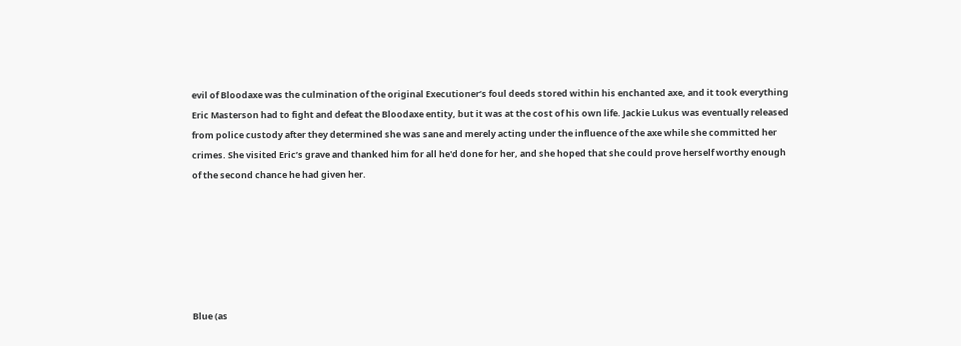evil of Bloodaxe was the culmination of the original Executioner’s foul deeds stored within his enchanted axe, and it took everything Eric Masterson had to fight and defeat the Bloodaxe entity, but it was at the cost of his own life. Jackie Lukus was eventually released from police custody after they determined she was sane and merely acting under the influence of the axe while she committed her crimes. She visited Eric’s grave and thanked him for all he'd done for her, and she hoped that she could prove herself worthy enough of the second chance he had given her.






Blue (as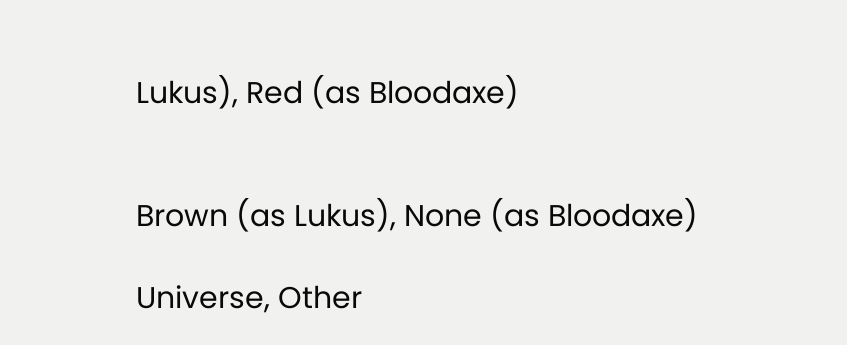Lukus), Red (as Bloodaxe)


Brown (as Lukus), None (as Bloodaxe)

Universe, Other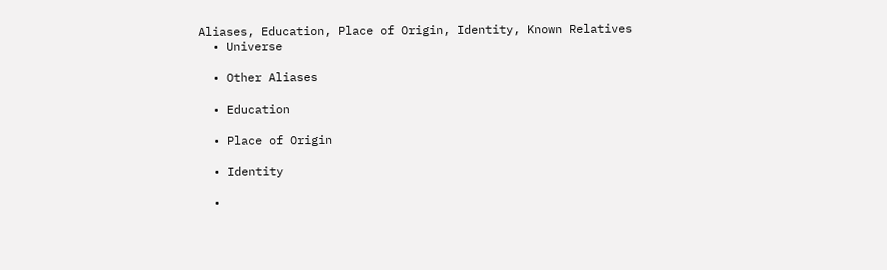Aliases, Education, Place of Origin, Identity, Known Relatives
  • Universe

  • Other Aliases

  • Education

  • Place of Origin

  • Identity

  •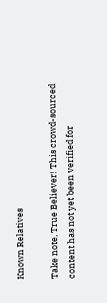Known Relatives

Take note, True Believer! This crowd-sourced content has not yet been verified for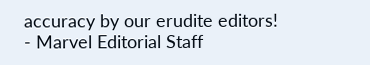accuracy by our erudite editors!
- Marvel Editorial Staff